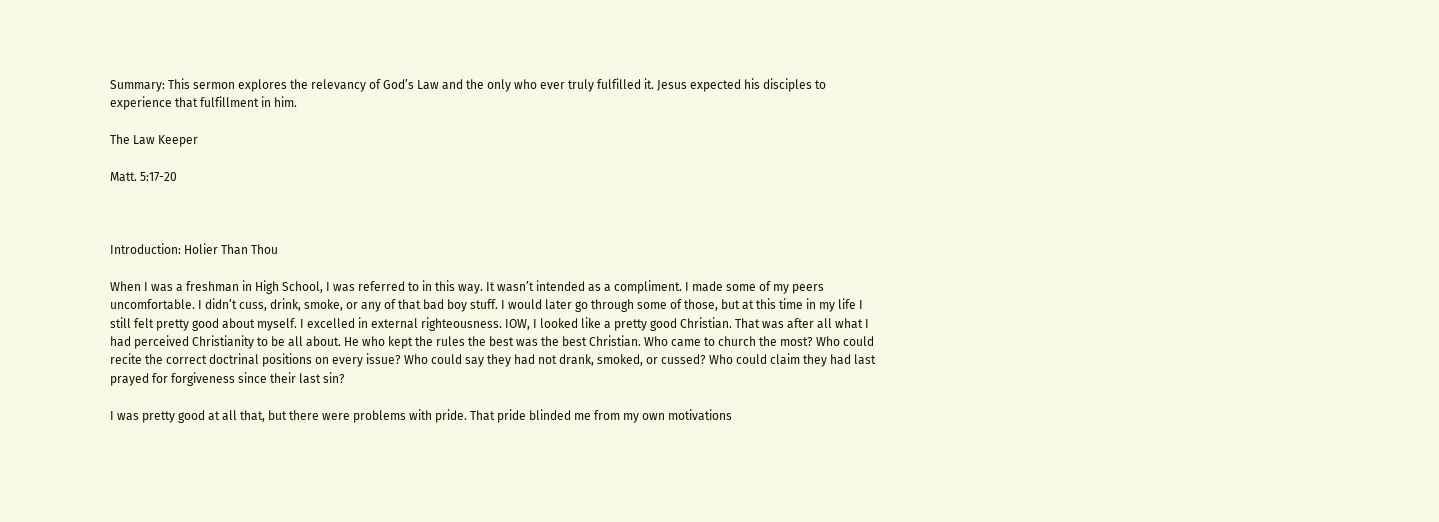Summary: This sermon explores the relevancy of God’s Law and the only who ever truly fulfilled it. Jesus expected his disciples to experience that fulfillment in him.

The Law Keeper

Matt. 5:17-20



Introduction: Holier Than Thou

When I was a freshman in High School, I was referred to in this way. It wasn’t intended as a compliment. I made some of my peers uncomfortable. I didn’t cuss, drink, smoke, or any of that bad boy stuff. I would later go through some of those, but at this time in my life I still felt pretty good about myself. I excelled in external righteousness. IOW, I looked like a pretty good Christian. That was after all what I had perceived Christianity to be all about. He who kept the rules the best was the best Christian. Who came to church the most? Who could recite the correct doctrinal positions on every issue? Who could say they had not drank, smoked, or cussed? Who could claim they had last prayed for forgiveness since their last sin?

I was pretty good at all that, but there were problems with pride. That pride blinded me from my own motivations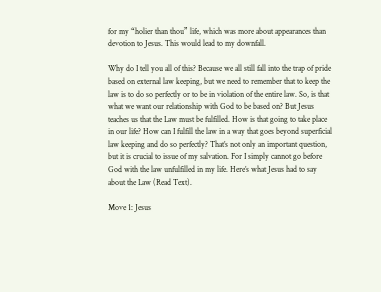for my “holier than thou” life, which was more about appearances than devotion to Jesus. This would lead to my downfall.

Why do I tell you all of this? Because we all still fall into the trap of pride based on external law keeping, but we need to remember that to keep the law is to do so perfectly or to be in violation of the entire law. So, is that what we want our relationship with God to be based on? But Jesus teaches us that the Law must be fulfilled. How is that going to take place in our life? How can I fulfill the law in a way that goes beyond superficial law keeping and do so perfectly? That’s not only an important question, but it is crucial to issue of my salvation. For I simply cannot go before God with the law unfulfilled in my life. Here’s what Jesus had to say about the Law (Read Text).

Move 1: Jesus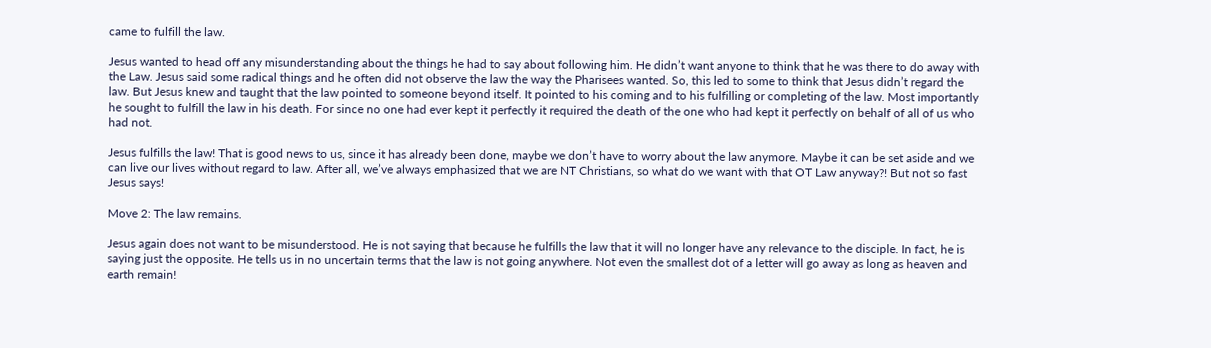came to fulfill the law.

Jesus wanted to head off any misunderstanding about the things he had to say about following him. He didn’t want anyone to think that he was there to do away with the Law. Jesus said some radical things and he often did not observe the law the way the Pharisees wanted. So, this led to some to think that Jesus didn’t regard the law. But Jesus knew and taught that the law pointed to someone beyond itself. It pointed to his coming and to his fulfilling or completing of the law. Most importantly he sought to fulfill the law in his death. For since no one had ever kept it perfectly it required the death of the one who had kept it perfectly on behalf of all of us who had not.

Jesus fulfills the law! That is good news to us, since it has already been done, maybe we don’t have to worry about the law anymore. Maybe it can be set aside and we can live our lives without regard to law. After all, we’ve always emphasized that we are NT Christians, so what do we want with that OT Law anyway?! But not so fast Jesus says!

Move 2: The law remains.

Jesus again does not want to be misunderstood. He is not saying that because he fulfills the law that it will no longer have any relevance to the disciple. In fact, he is saying just the opposite. He tells us in no uncertain terms that the law is not going anywhere. Not even the smallest dot of a letter will go away as long as heaven and earth remain!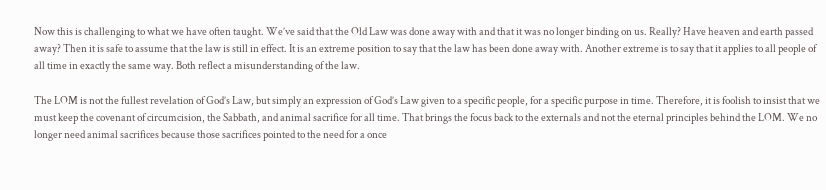Now this is challenging to what we have often taught. We’ve said that the Old Law was done away with and that it was no longer binding on us. Really? Have heaven and earth passed away? Then it is safe to assume that the law is still in effect. It is an extreme position to say that the law has been done away with. Another extreme is to say that it applies to all people of all time in exactly the same way. Both reflect a misunderstanding of the law.

The LOM is not the fullest revelation of God’s Law, but simply an expression of God’s Law given to a specific people, for a specific purpose in time. Therefore, it is foolish to insist that we must keep the covenant of circumcision, the Sabbath, and animal sacrifice for all time. That brings the focus back to the externals and not the eternal principles behind the LOM. We no longer need animal sacrifices because those sacrifices pointed to the need for a once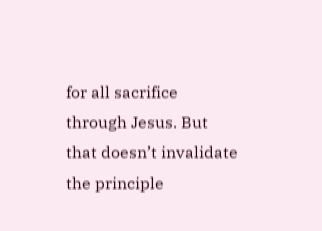for all sacrifice through Jesus. But that doesn’t invalidate the principle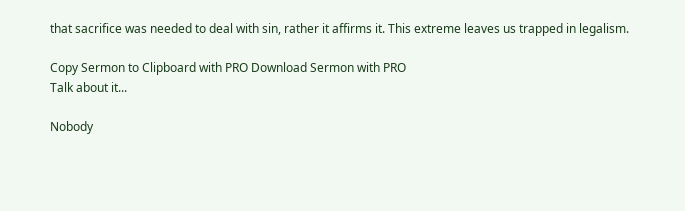that sacrifice was needed to deal with sin, rather it affirms it. This extreme leaves us trapped in legalism.

Copy Sermon to Clipboard with PRO Download Sermon with PRO
Talk about it...

Nobody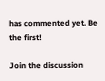has commented yet. Be the first!

Join the discussion